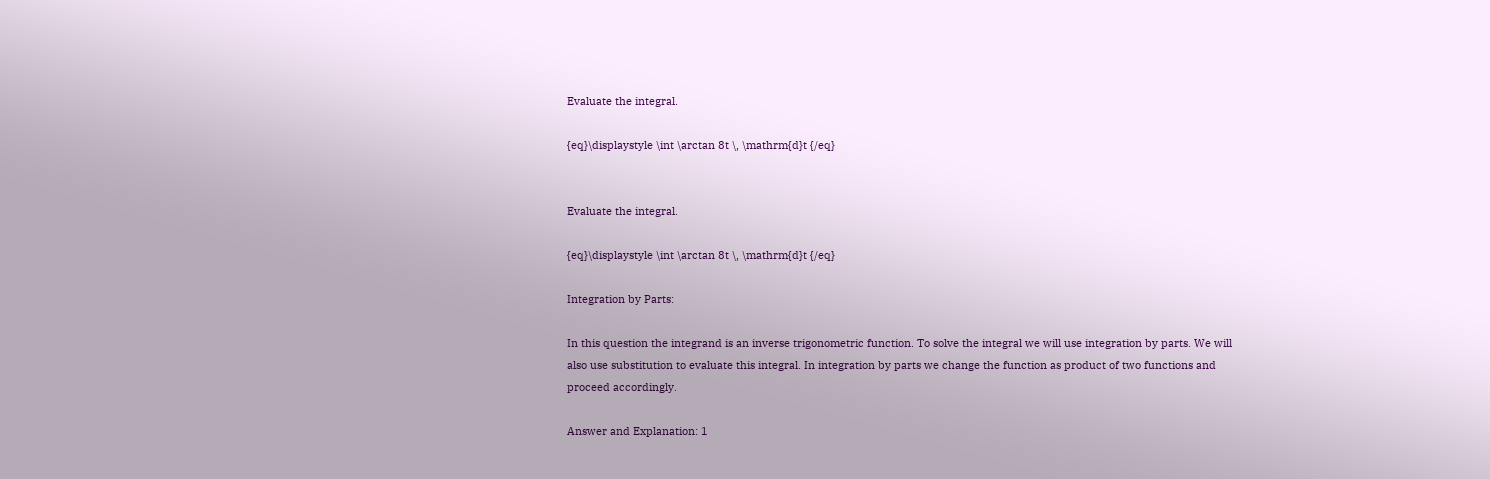Evaluate the integral.

{eq}\displaystyle \int \arctan 8t \, \mathrm{d}t {/eq}


Evaluate the integral.

{eq}\displaystyle \int \arctan 8t \, \mathrm{d}t {/eq}

Integration by Parts:

In this question the integrand is an inverse trigonometric function. To solve the integral we will use integration by parts. We will also use substitution to evaluate this integral. In integration by parts we change the function as product of two functions and proceed accordingly.

Answer and Explanation: 1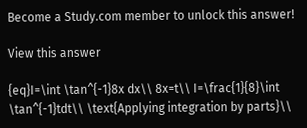Become a Study.com member to unlock this answer!

View this answer

{eq}I=\int \tan^{-1}8x dx\\ 8x=t\\ I=\frac{1}{8}\int \tan^{-1}tdt\\ \text{Applying integration by parts}\\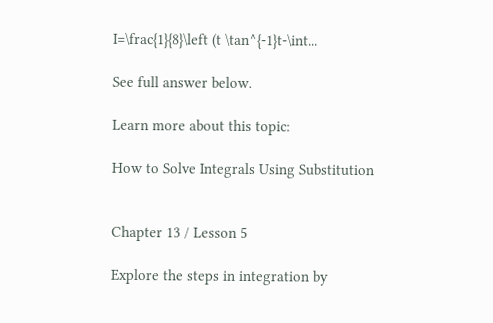I=\frac{1}{8}\left (t \tan^{-1}t-\int...

See full answer below.

Learn more about this topic:

How to Solve Integrals Using Substitution


Chapter 13 / Lesson 5

Explore the steps in integration by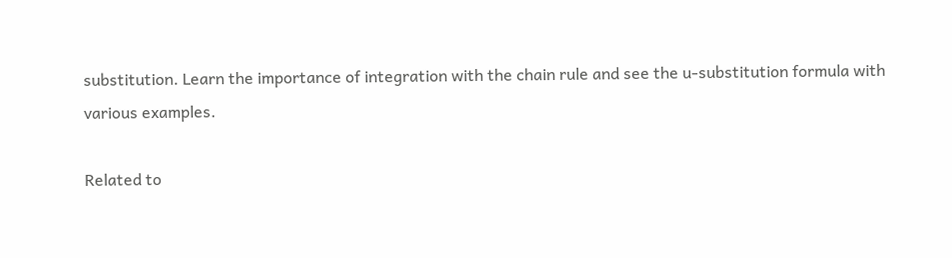substitution. Learn the importance of integration with the chain rule and see the u-substitution formula with various examples.

Related to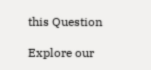this Question

Explore our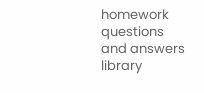homework questions and answers library